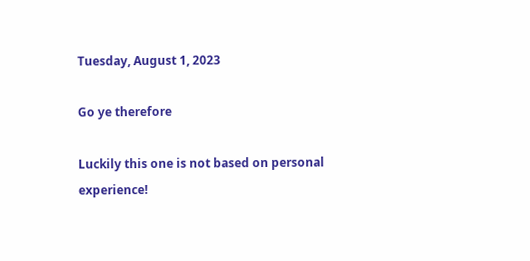Tuesday, August 1, 2023

Go ye therefore

Luckily this one is not based on personal experience!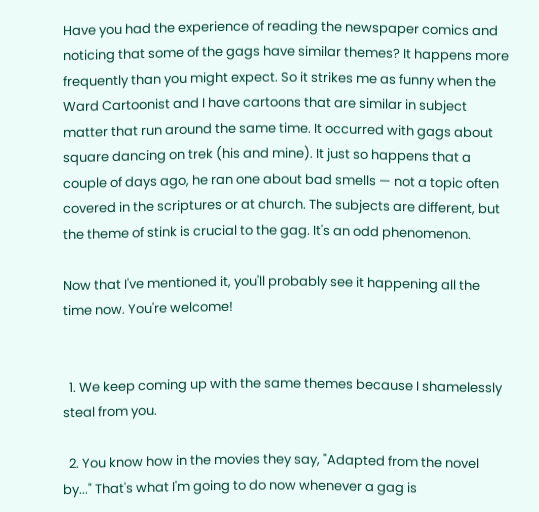Have you had the experience of reading the newspaper comics and noticing that some of the gags have similar themes? It happens more frequently than you might expect. So it strikes me as funny when the Ward Cartoonist and I have cartoons that are similar in subject matter that run around the same time. It occurred with gags about square dancing on trek (his and mine). It just so happens that a couple of days ago, he ran one about bad smells — not a topic often covered in the scriptures or at church. The subjects are different, but the theme of stink is crucial to the gag. It's an odd phenomenon.

Now that I've mentioned it, you'll probably see it happening all the time now. You're welcome!


  1. We keep coming up with the same themes because I shamelessly steal from you.

  2. You know how in the movies they say, "Adapted from the novel by..." That's what I'm going to do now whenever a gag is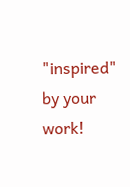"inspired" by your work!